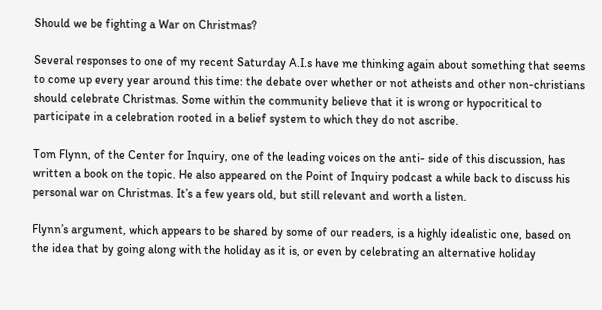Should we be fighting a War on Christmas?

Several responses to one of my recent Saturday A.I.s have me thinking again about something that seems to come up every year around this time: the debate over whether or not atheists and other non-christians should celebrate Christmas. Some within the community believe that it is wrong or hypocritical to participate in a celebration rooted in a belief system to which they do not ascribe.

Tom Flynn, of the Center for Inquiry, one of the leading voices on the anti- side of this discussion, has written a book on the topic. He also appeared on the Point of Inquiry podcast a while back to discuss his personal war on Christmas. It’s a few years old, but still relevant and worth a listen.

Flynn’s argument, which appears to be shared by some of our readers, is a highly idealistic one, based on the idea that by going along with the holiday as it is, or even by celebrating an alternative holiday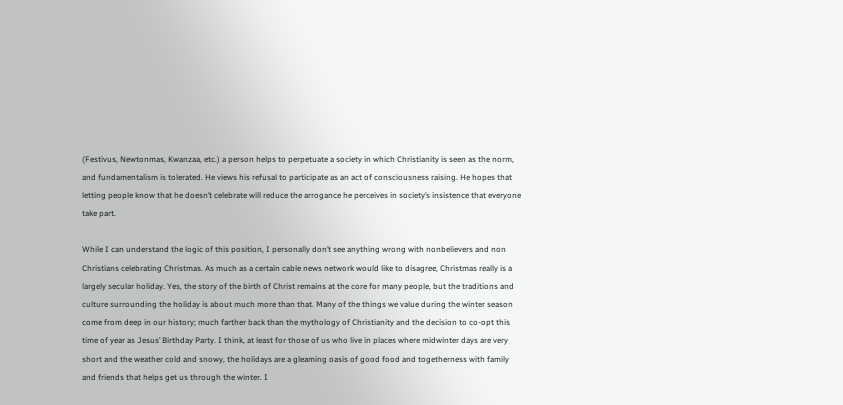(Festivus, Newtonmas, Kwanzaa, etc.) a person helps to perpetuate a society in which Christianity is seen as the norm, and fundamentalism is tolerated. He views his refusal to participate as an act of consciousness raising. He hopes that letting people know that he doesn’t celebrate will reduce the arrogance he perceives in society’s insistence that everyone take part.

While I can understand the logic of this position, I personally don’t see anything wrong with nonbelievers and non Christians celebrating Christmas. As much as a certain cable news network would like to disagree, Christmas really is a largely secular holiday. Yes, the story of the birth of Christ remains at the core for many people, but the traditions and culture surrounding the holiday is about much more than that. Many of the things we value during the winter season come from deep in our history; much farther back than the mythology of Christianity and the decision to co-opt this time of year as Jesus’ Birthday Party. I think, at least for those of us who live in places where midwinter days are very short and the weather cold and snowy, the holidays are a gleaming oasis of good food and togetherness with family and friends that helps get us through the winter. I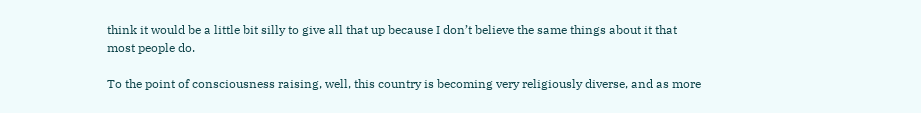think it would be a little bit silly to give all that up because I don’t believe the same things about it that most people do.

To the point of consciousness raising, well, this country is becoming very religiously diverse, and as more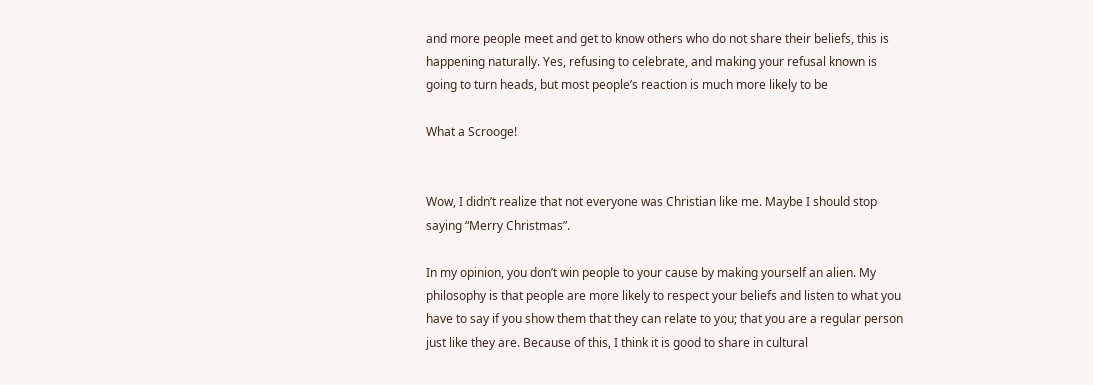and more people meet and get to know others who do not share their beliefs, this is happening naturally. Yes, refusing to celebrate, and making your refusal known is going to turn heads, but most people’s reaction is much more likely to be

What a Scrooge!


Wow, I didn’t realize that not everyone was Christian like me. Maybe I should stop saying “Merry Christmas”.

In my opinion, you don’t win people to your cause by making yourself an alien. My philosophy is that people are more likely to respect your beliefs and listen to what you have to say if you show them that they can relate to you; that you are a regular person just like they are. Because of this, I think it is good to share in cultural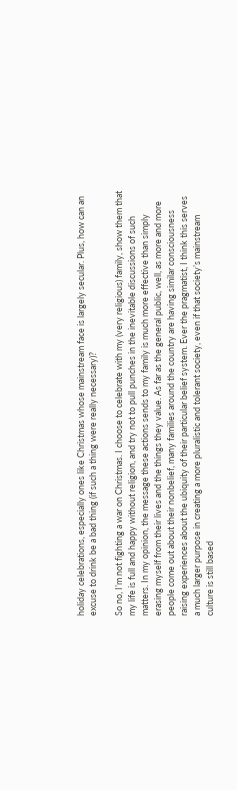holiday celebrations, especially ones like Christmas whose mainstream face is largely secular. Plus, how can an excuse to drink be a bad thing (if such a thing were really necessary)?

So no, I’m not fighting a war on Christmas. I choose to celebrate with my (very religious) family, show them that my life is full and happy without religion, and try not to pull punches in the inevitable discussions of such matters. In my opinion, the message these actions sends to my family is much more effective than simply erasing myself from their lives and the things they value. As far as the general public, well, as more and more people come out about their nonbelief, many families around the country are having similar consciousness raising experiences about the ubiquity of their particular belief system. Ever the pragmatist, I think this serves a much larger purpose in creating a more pluralistic and tolerant society, even if that society’s mainstream culture is still based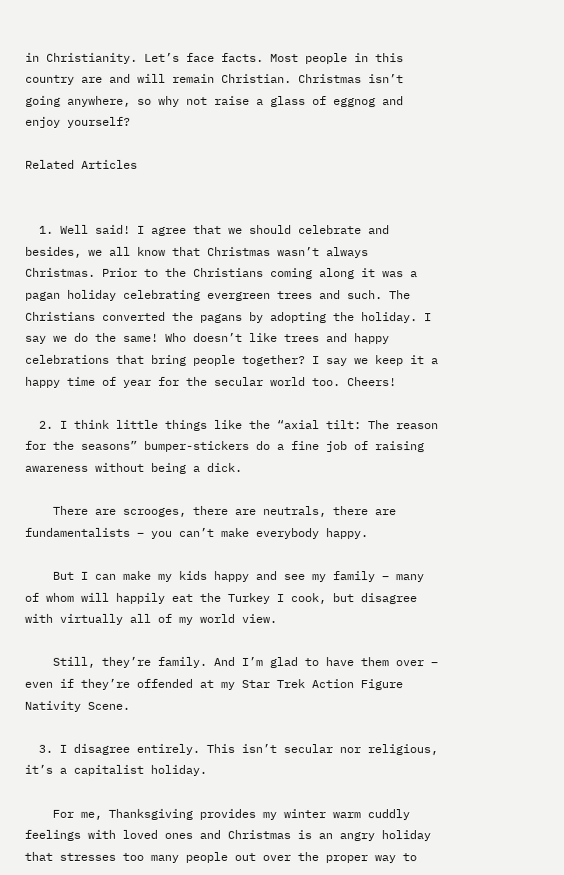in Christianity. Let’s face facts. Most people in this country are and will remain Christian. Christmas isn’t going anywhere, so why not raise a glass of eggnog and enjoy yourself?

Related Articles


  1. Well said! I agree that we should celebrate and besides, we all know that Christmas wasn’t always Christmas. Prior to the Christians coming along it was a pagan holiday celebrating evergreen trees and such. The Christians converted the pagans by adopting the holiday. I say we do the same! Who doesn’t like trees and happy celebrations that bring people together? I say we keep it a happy time of year for the secular world too. Cheers!

  2. I think little things like the “axial tilt: The reason for the seasons” bumper-stickers do a fine job of raising awareness without being a dick.

    There are scrooges, there are neutrals, there are fundamentalists – you can’t make everybody happy.

    But I can make my kids happy and see my family – many of whom will happily eat the Turkey I cook, but disagree with virtually all of my world view.

    Still, they’re family. And I’m glad to have them over – even if they’re offended at my Star Trek Action Figure Nativity Scene.

  3. I disagree entirely. This isn’t secular nor religious, it’s a capitalist holiday.

    For me, Thanksgiving provides my winter warm cuddly feelings with loved ones and Christmas is an angry holiday that stresses too many people out over the proper way to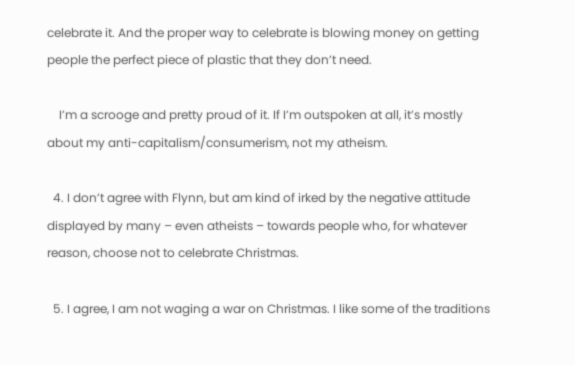celebrate it. And the proper way to celebrate is blowing money on getting people the perfect piece of plastic that they don’t need.

    I’m a scrooge and pretty proud of it. If I’m outspoken at all, it’s mostly about my anti-capitalism/consumerism, not my atheism.

  4. I don’t agree with Flynn, but am kind of irked by the negative attitude displayed by many – even atheists – towards people who, for whatever reason, choose not to celebrate Christmas.

  5. I agree, I am not waging a war on Christmas. I like some of the traditions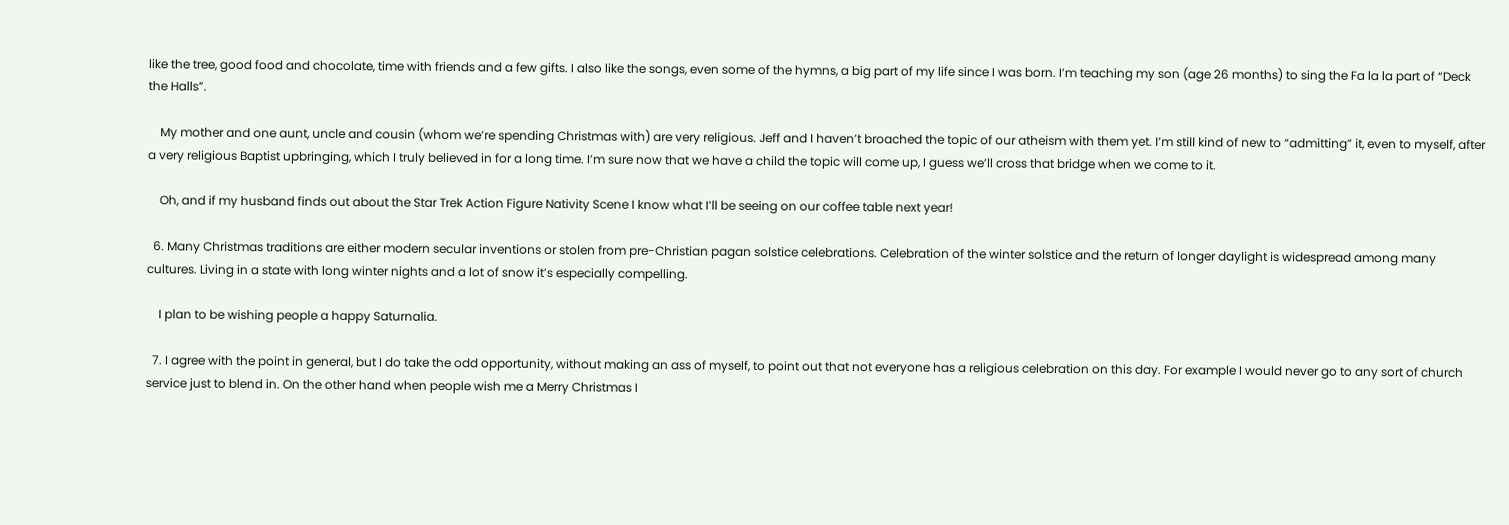like the tree, good food and chocolate, time with friends and a few gifts. I also like the songs, even some of the hymns, a big part of my life since I was born. I’m teaching my son (age 26 months) to sing the Fa la la part of “Deck the Halls”.

    My mother and one aunt, uncle and cousin (whom we’re spending Christmas with) are very religious. Jeff and I haven’t broached the topic of our atheism with them yet. I’m still kind of new to “admitting” it, even to myself, after a very religious Baptist upbringing, which I truly believed in for a long time. I’m sure now that we have a child the topic will come up, I guess we’ll cross that bridge when we come to it.

    Oh, and if my husband finds out about the Star Trek Action Figure Nativity Scene I know what I’ll be seeing on our coffee table next year!

  6. Many Christmas traditions are either modern secular inventions or stolen from pre-Christian pagan solstice celebrations. Celebration of the winter solstice and the return of longer daylight is widespread among many cultures. Living in a state with long winter nights and a lot of snow it’s especially compelling.

    I plan to be wishing people a happy Saturnalia.

  7. I agree with the point in general, but I do take the odd opportunity, without making an ass of myself, to point out that not everyone has a religious celebration on this day. For example I would never go to any sort of church service just to blend in. On the other hand when people wish me a Merry Christmas I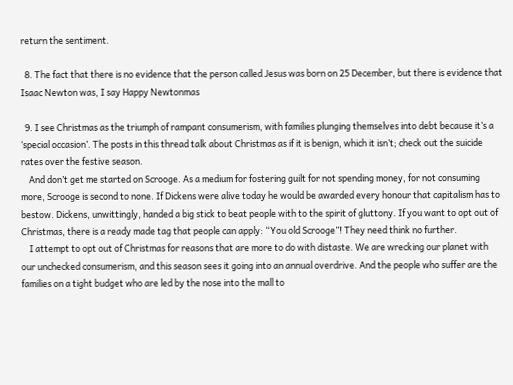return the sentiment.

  8. The fact that there is no evidence that the person called Jesus was born on 25 December, but there is evidence that Isaac Newton was, I say Happy Newtonmas

  9. I see Christmas as the triumph of rampant consumerism, with families plunging themselves into debt because it’s a ‘special occasion’. The posts in this thread talk about Christmas as if it is benign, which it isn’t; check out the suicide rates over the festive season.
    And don’t get me started on Scrooge. As a medium for fostering guilt for not spending money, for not consuming more, Scrooge is second to none. If Dickens were alive today he would be awarded every honour that capitalism has to bestow. Dickens, unwittingly, handed a big stick to beat people with to the spirit of gluttony. If you want to opt out of Christmas, there is a ready made tag that people can apply: “You old Scrooge”! They need think no further.
    I attempt to opt out of Christmas for reasons that are more to do with distaste. We are wrecking our planet with our unchecked consumerism, and this season sees it going into an annual overdrive. And the people who suffer are the families on a tight budget who are led by the nose into the mall to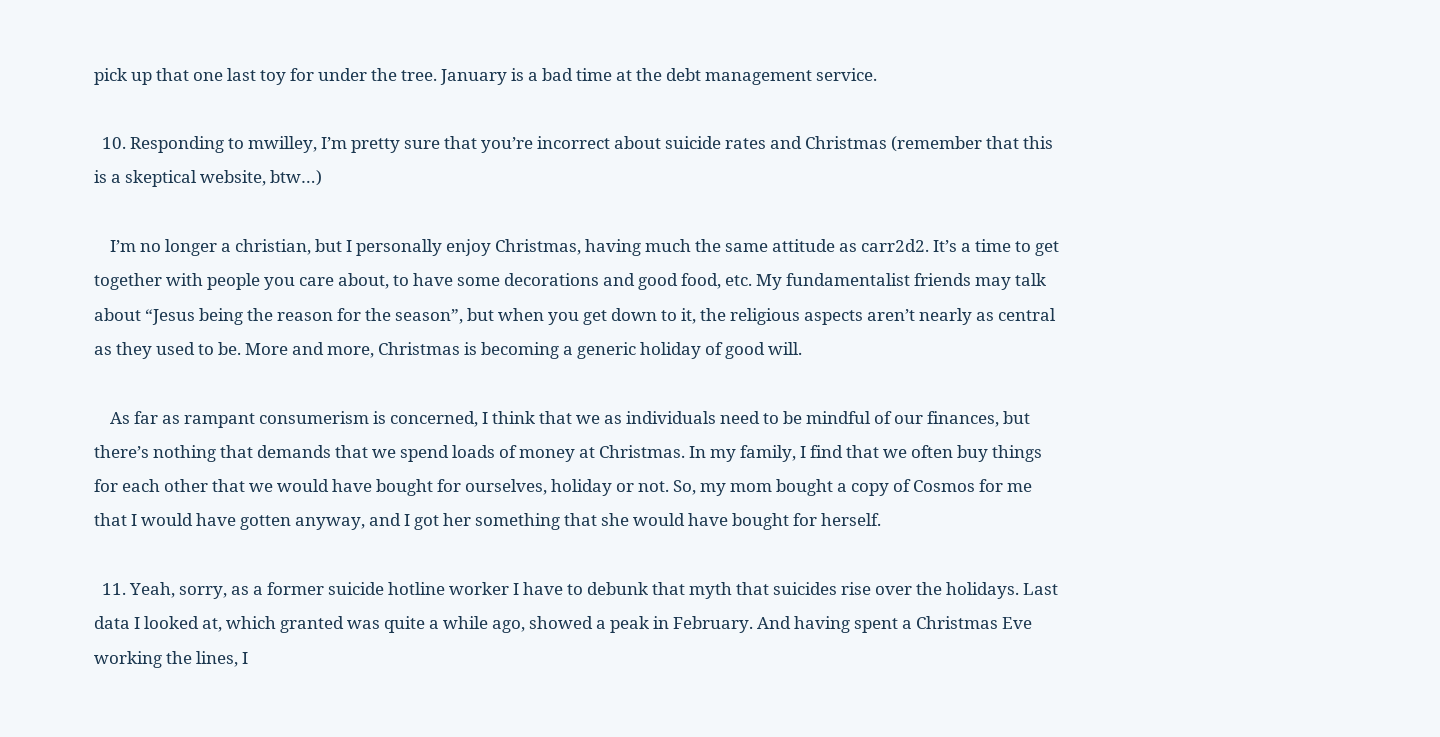pick up that one last toy for under the tree. January is a bad time at the debt management service.

  10. Responding to mwilley, I’m pretty sure that you’re incorrect about suicide rates and Christmas (remember that this is a skeptical website, btw…)

    I’m no longer a christian, but I personally enjoy Christmas, having much the same attitude as carr2d2. It’s a time to get together with people you care about, to have some decorations and good food, etc. My fundamentalist friends may talk about “Jesus being the reason for the season”, but when you get down to it, the religious aspects aren’t nearly as central as they used to be. More and more, Christmas is becoming a generic holiday of good will.

    As far as rampant consumerism is concerned, I think that we as individuals need to be mindful of our finances, but there’s nothing that demands that we spend loads of money at Christmas. In my family, I find that we often buy things for each other that we would have bought for ourselves, holiday or not. So, my mom bought a copy of Cosmos for me that I would have gotten anyway, and I got her something that she would have bought for herself.

  11. Yeah, sorry, as a former suicide hotline worker I have to debunk that myth that suicides rise over the holidays. Last data I looked at, which granted was quite a while ago, showed a peak in February. And having spent a Christmas Eve working the lines, I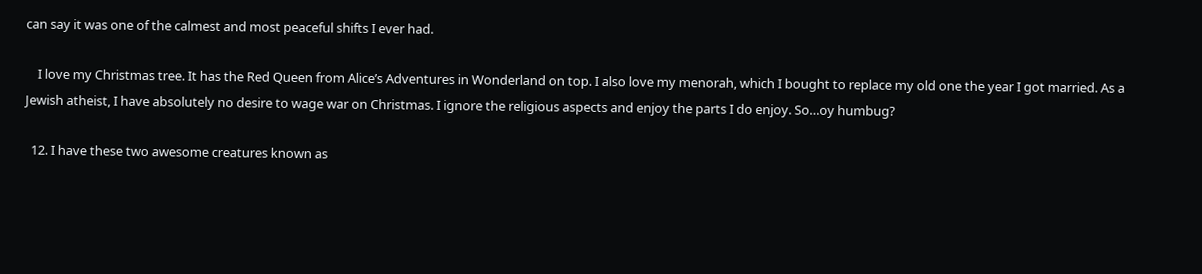can say it was one of the calmest and most peaceful shifts I ever had.

    I love my Christmas tree. It has the Red Queen from Alice’s Adventures in Wonderland on top. I also love my menorah, which I bought to replace my old one the year I got married. As a Jewish atheist, I have absolutely no desire to wage war on Christmas. I ignore the religious aspects and enjoy the parts I do enjoy. So…oy humbug?

  12. I have these two awesome creatures known as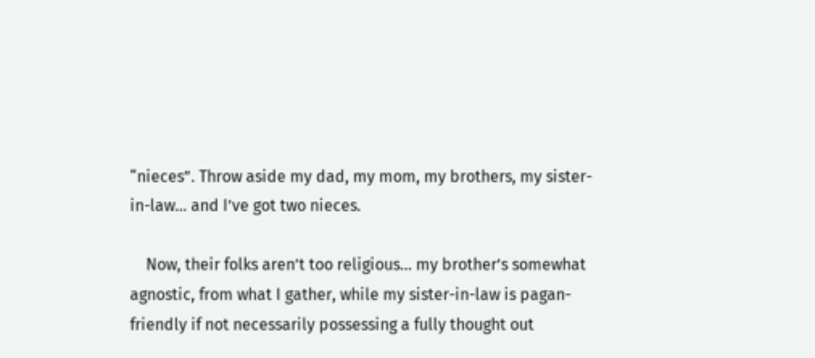“nieces”. Throw aside my dad, my mom, my brothers, my sister-in-law… and I’ve got two nieces.

    Now, their folks aren’t too religious… my brother’s somewhat agnostic, from what I gather, while my sister-in-law is pagan-friendly if not necessarily possessing a fully thought out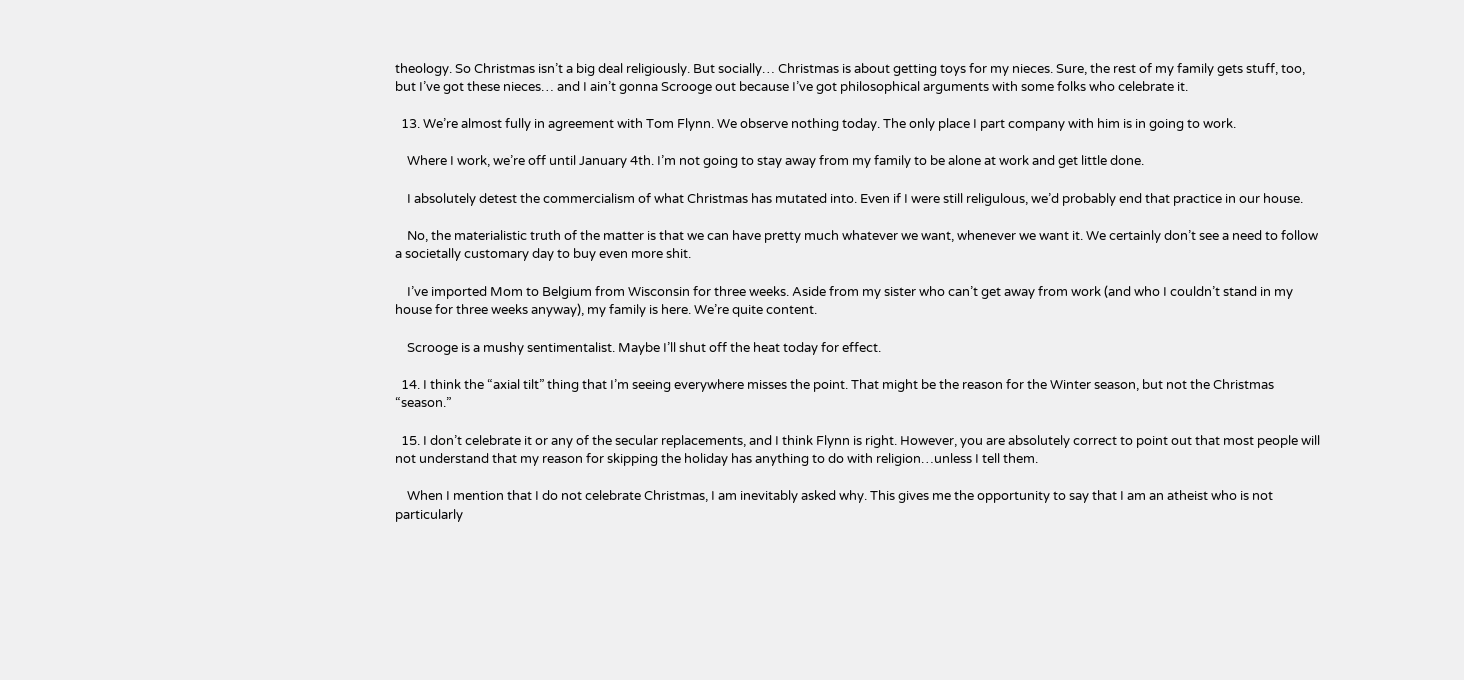theology. So Christmas isn’t a big deal religiously. But socially… Christmas is about getting toys for my nieces. Sure, the rest of my family gets stuff, too, but I’ve got these nieces… and I ain’t gonna Scrooge out because I’ve got philosophical arguments with some folks who celebrate it.

  13. We’re almost fully in agreement with Tom Flynn. We observe nothing today. The only place I part company with him is in going to work.

    Where I work, we’re off until January 4th. I’m not going to stay away from my family to be alone at work and get little done.

    I absolutely detest the commercialism of what Christmas has mutated into. Even if I were still religulous, we’d probably end that practice in our house.

    No, the materialistic truth of the matter is that we can have pretty much whatever we want, whenever we want it. We certainly don’t see a need to follow a societally customary day to buy even more shit.

    I’ve imported Mom to Belgium from Wisconsin for three weeks. Aside from my sister who can’t get away from work (and who I couldn’t stand in my house for three weeks anyway), my family is here. We’re quite content.

    Scrooge is a mushy sentimentalist. Maybe I’ll shut off the heat today for effect.

  14. I think the “axial tilt” thing that I’m seeing everywhere misses the point. That might be the reason for the Winter season, but not the Christmas “season.”

  15. I don’t celebrate it or any of the secular replacements, and I think Flynn is right. However, you are absolutely correct to point out that most people will not understand that my reason for skipping the holiday has anything to do with religion…unless I tell them.

    When I mention that I do not celebrate Christmas, I am inevitably asked why. This gives me the opportunity to say that I am an atheist who is not particularly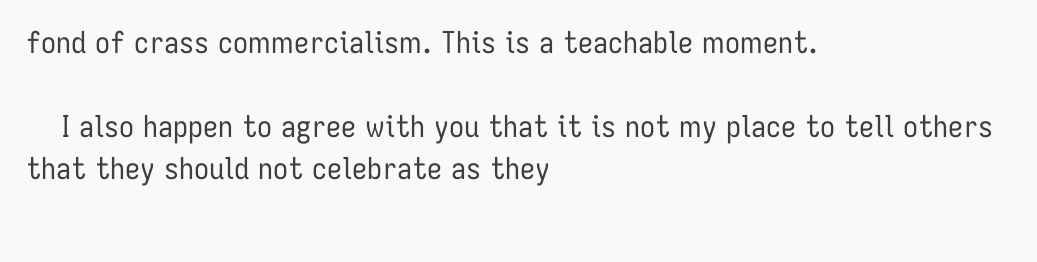fond of crass commercialism. This is a teachable moment.

    I also happen to agree with you that it is not my place to tell others that they should not celebrate as they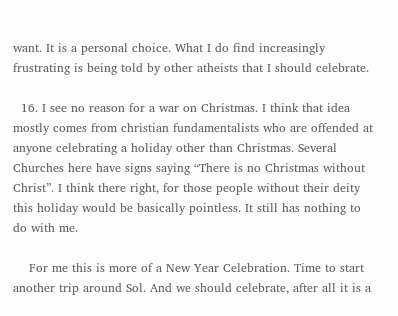want. It is a personal choice. What I do find increasingly frustrating is being told by other atheists that I should celebrate.

  16. I see no reason for a war on Christmas. I think that idea mostly comes from christian fundamentalists who are offended at anyone celebrating a holiday other than Christmas. Several Churches here have signs saying “There is no Christmas without Christ”. I think there right, for those people without their deity this holiday would be basically pointless. It still has nothing to do with me.

    For me this is more of a New Year Celebration. Time to start another trip around Sol. And we should celebrate, after all it is a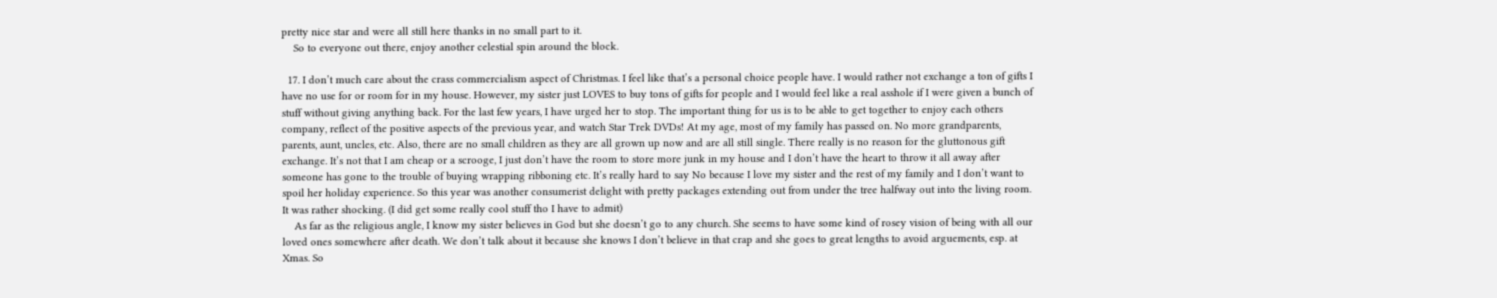pretty nice star and were all still here thanks in no small part to it.
    So to everyone out there, enjoy another celestial spin around the block.

  17. I don’t much care about the crass commercialism aspect of Christmas. I feel like that’s a personal choice people have. I would rather not exchange a ton of gifts I have no use for or room for in my house. However, my sister just LOVES to buy tons of gifts for people and I would feel like a real asshole if I were given a bunch of stuff without giving anything back. For the last few years, I have urged her to stop. The important thing for us is to be able to get together to enjoy each others company, reflect of the positive aspects of the previous year, and watch Star Trek DVDs! At my age, most of my family has passed on. No more grandparents, parents, aunt, uncles, etc. Also, there are no small children as they are all grown up now and are all still single. There really is no reason for the gluttonous gift exchange. It’s not that I am cheap or a scrooge, I just don’t have the room to store more junk in my house and I don’t have the heart to throw it all away after someone has gone to the trouble of buying wrapping ribboning etc. It’s really hard to say No because I love my sister and the rest of my family and I don’t want to spoil her holiday experience. So this year was another consumerist delight with pretty packages extending out from under the tree halfway out into the living room. It was rather shocking. (I did get some really cool stuff tho I have to admit)
    As far as the religious angle, I know my sister believes in God but she doesn’t go to any church. She seems to have some kind of rosey vision of being with all our loved ones somewhere after death. We don’t talk about it because she knows I don’t believe in that crap and she goes to great lengths to avoid arguements, esp. at Xmas. So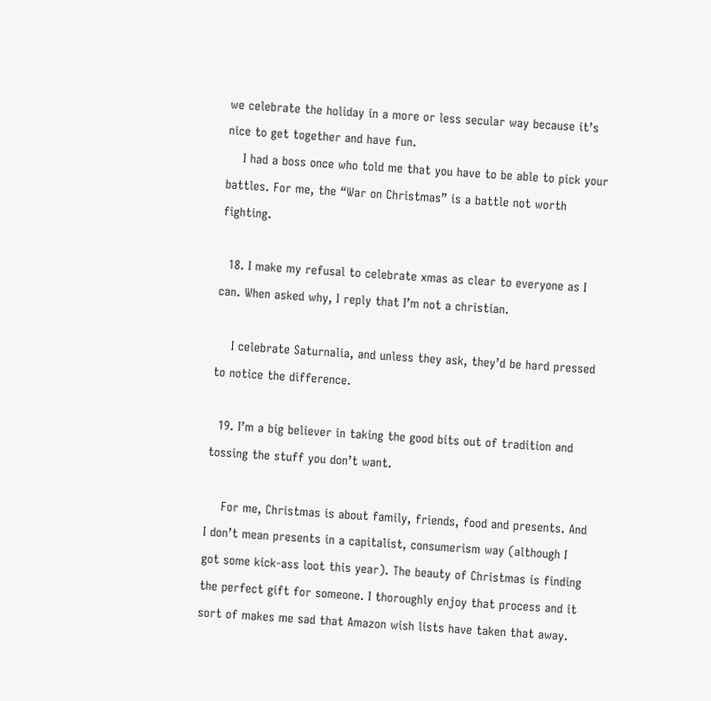we celebrate the holiday in a more or less secular way because it’s nice to get together and have fun.
    I had a boss once who told me that you have to be able to pick your battles. For me, the “War on Christmas” is a battle not worth fighting.

  18. I make my refusal to celebrate xmas as clear to everyone as I can. When asked why, I reply that I’m not a christian.

    I celebrate Saturnalia, and unless they ask, they’d be hard pressed to notice the difference.

  19. I’m a big believer in taking the good bits out of tradition and tossing the stuff you don’t want.

    For me, Christmas is about family, friends, food and presents. And I don’t mean presents in a capitalist, consumerism way (although I got some kick-ass loot this year). The beauty of Christmas is finding the perfect gift for someone. I thoroughly enjoy that process and it sort of makes me sad that Amazon wish lists have taken that away.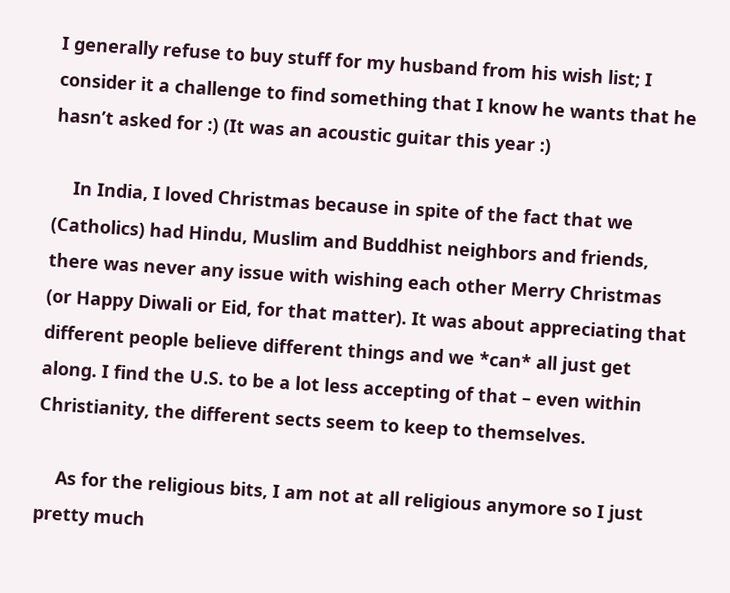I generally refuse to buy stuff for my husband from his wish list; I consider it a challenge to find something that I know he wants that he hasn’t asked for :) (It was an acoustic guitar this year :)

    In India, I loved Christmas because in spite of the fact that we (Catholics) had Hindu, Muslim and Buddhist neighbors and friends, there was never any issue with wishing each other Merry Christmas (or Happy Diwali or Eid, for that matter). It was about appreciating that different people believe different things and we *can* all just get along. I find the U.S. to be a lot less accepting of that – even within Christianity, the different sects seem to keep to themselves.

    As for the religious bits, I am not at all religious anymore so I just pretty much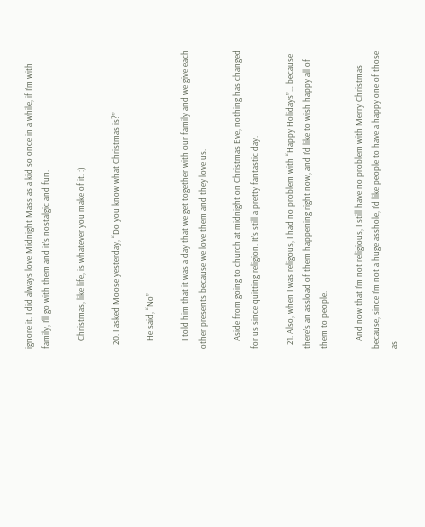ignore it. I did always love Midnight Mass as a kid so once in a while, if I’m with family, I’ll go with them and it’s nostalgic and fun.

    Christmas, like life, is whatever you make of it. :)

  20. I asked Moose yesterday, “Do you know what Christmas is?”

    He said, “No”

    I told him that it was a day that we get together with our family and we give each other presents because we love them and they love us.

    Aside from going to church at midnight on Christmas Eve, nothing has changed for us since quitting religion. It’s still a pretty fantastic day.

  21. Also, when I was religous, I had no problem with “Happy Holidays”… because there’s an assload of them happening right now, and I’d like to wish happy all of them to people.

    And now that I’m not religious, I still have no problem with Merry Christmas because, since I’m not a huge asshole, I’d like people to have a happy one of those as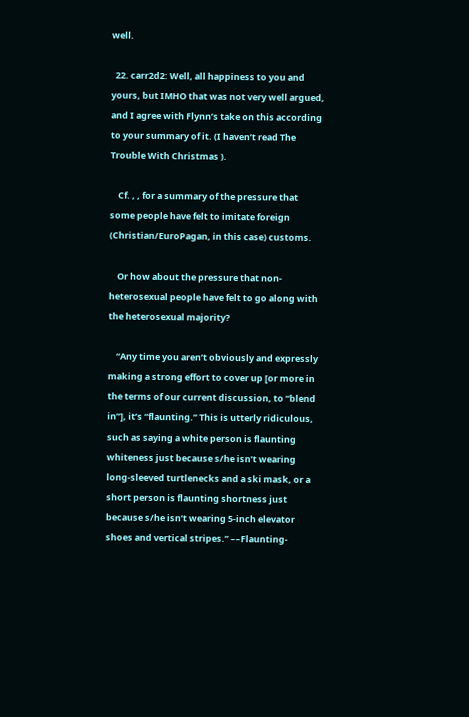well.

  22. carr2d2: Well, all happiness to you and yours, but IMHO that was not very well argued, and I agree with Flynn’s take on this according to your summary of it. (I haven’t read The Trouble With Christmas ).

    Cf. , , for a summary of the pressure that some people have felt to imitate foreign (Christian/EuroPagan, in this case) customs.

    Or how about the pressure that non-heterosexual people have felt to go along with the heterosexual majority?

    “Any time you aren’t obviously and expressly making a strong effort to cover up [or more in the terms of our current discussion, to “blend in”], it’s “flaunting.” This is utterly ridiculous, such as saying a white person is flaunting whiteness just because s/he isn’t wearing long-sleeved turtlenecks and a ski mask, or a short person is flaunting shortness just because s/he isn’t wearing 5-inch elevator shoes and vertical stripes.” ––Flaunting-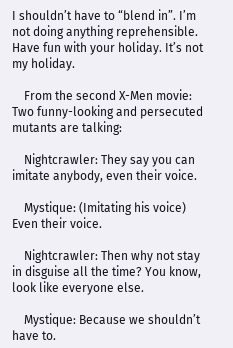I shouldn’t have to “blend in”. I’m not doing anything reprehensible. Have fun with your holiday. It’s not my holiday.

    From the second X-Men movie: Two funny-looking and persecuted mutants are talking:

    Nightcrawler: They say you can imitate anybody, even their voice.

    Mystique: (Imitating his voice) Even their voice.

    Nightcrawler: Then why not stay in disguise all the time? You know, look like everyone else.

    Mystique: Because we shouldn’t have to.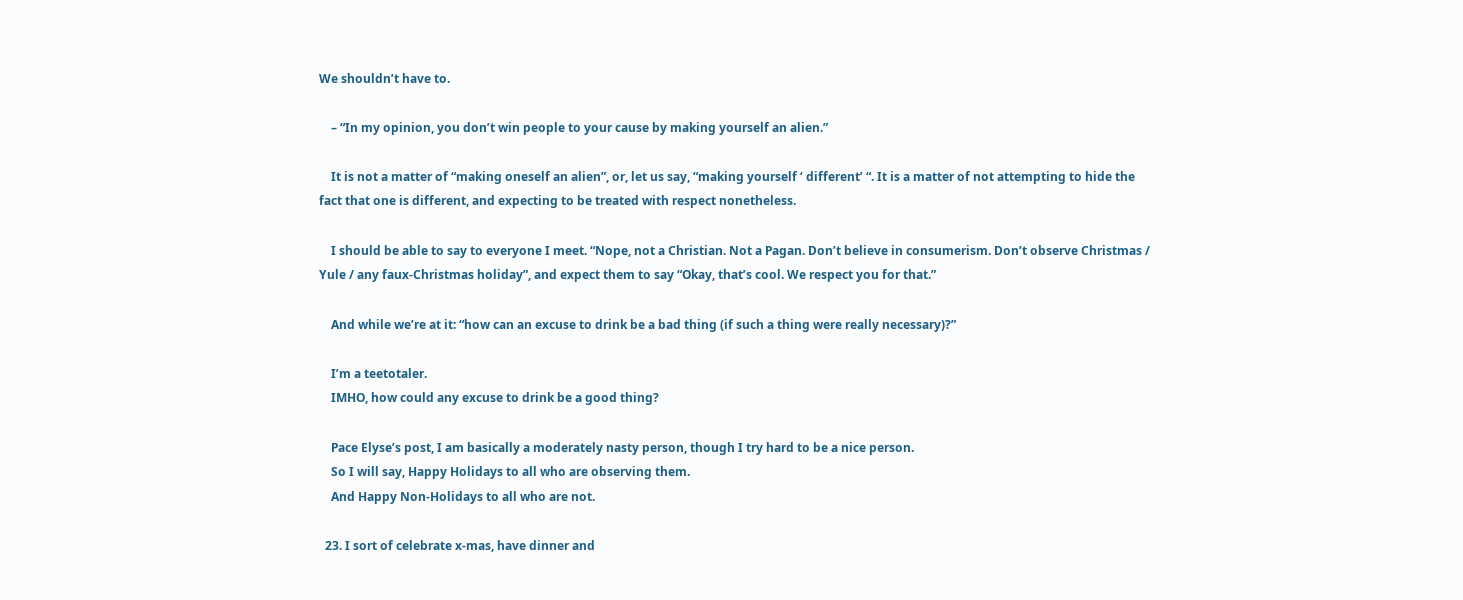We shouldn’t have to.

    – “In my opinion, you don’t win people to your cause by making yourself an alien.”

    It is not a matter of “making oneself an alien”, or, let us say, “making yourself ‘ different’ “. It is a matter of not attempting to hide the fact that one is different, and expecting to be treated with respect nonetheless.

    I should be able to say to everyone I meet. “Nope, not a Christian. Not a Pagan. Don’t believe in consumerism. Don’t observe Christmas / Yule / any faux-Christmas holiday”, and expect them to say “Okay, that’s cool. We respect you for that.”

    And while we’re at it: “how can an excuse to drink be a bad thing (if such a thing were really necessary)?”

    I’m a teetotaler.
    IMHO, how could any excuse to drink be a good thing?

    Pace Elyse’s post, I am basically a moderately nasty person, though I try hard to be a nice person.
    So I will say, Happy Holidays to all who are observing them.
    And Happy Non-Holidays to all who are not.

  23. I sort of celebrate x-mas, have dinner and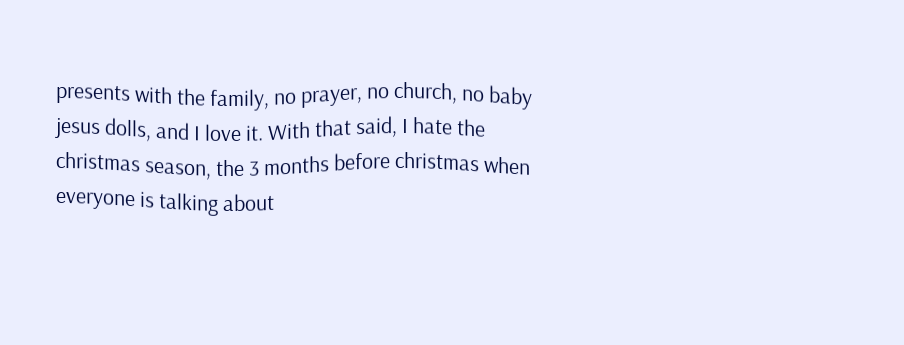presents with the family, no prayer, no church, no baby jesus dolls, and I love it. With that said, I hate the christmas season, the 3 months before christmas when everyone is talking about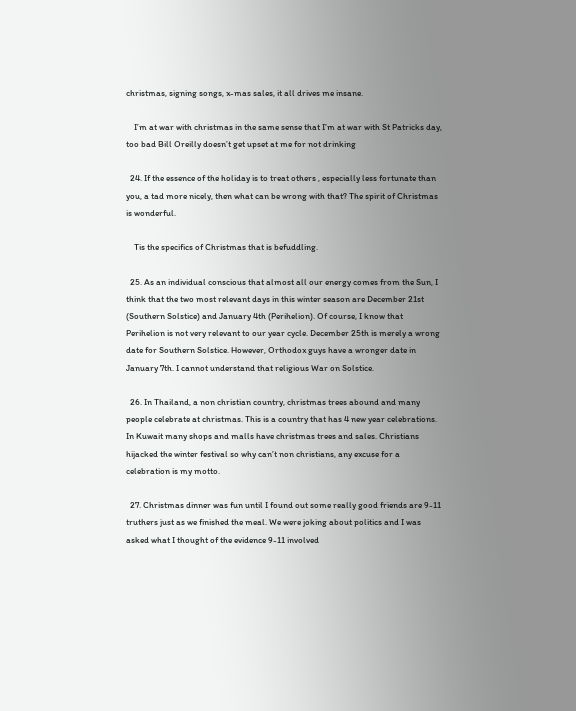christmas, signing songs, x-mas sales, it all drives me insane.

    I’m at war with christmas in the same sense that I’m at war with St Patricks day, too bad Bill Oreilly doesn’t get upset at me for not drinking

  24. If the essence of the holiday is to treat others , especially less fortunate than you, a tad more nicely, then what can be wrong with that? The spirit of Christmas is wonderful.

    Tis the specifics of Christmas that is befuddling.

  25. As an individual conscious that almost all our energy comes from the Sun, I think that the two most relevant days in this winter season are December 21st (Southern Solstice) and January 4th (Perihelion). Of course, I know that Perihelion is not very relevant to our year cycle. December 25th is merely a wrong date for Southern Solstice. However, Orthodox guys have a wronger date in January 7th. I cannot understand that religious War on Solstice.

  26. In Thailand, a non christian country, christmas trees abound and many people celebrate at christmas. This is a country that has 4 new year celebrations. In Kuwait many shops and malls have christmas trees and sales. Christians hijacked the winter festival so why can’t non christians, any excuse for a celebration is my motto.

  27. Christmas dinner was fun until I found out some really good friends are 9-11 truthers just as we finished the meal. We were joking about politics and I was asked what I thought of the evidence 9-11 involved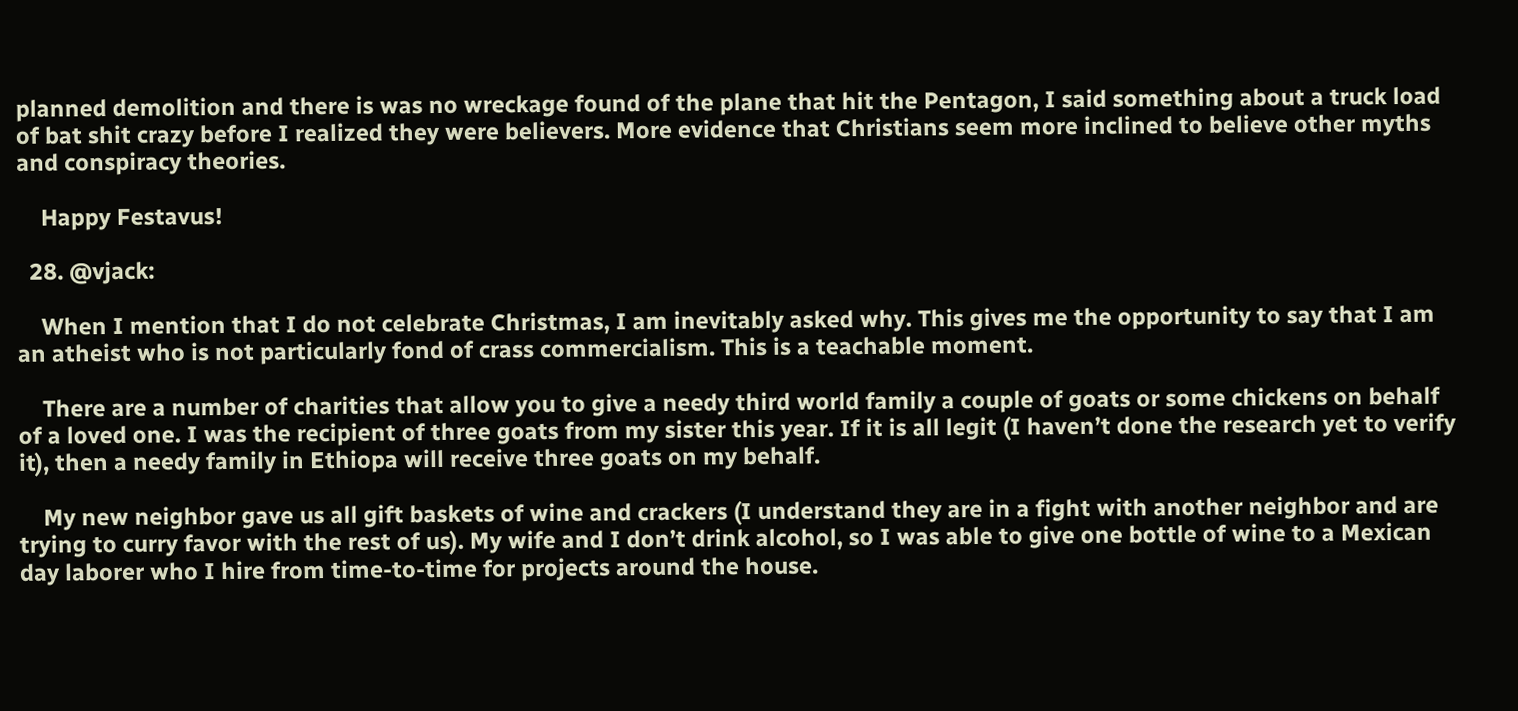planned demolition and there is was no wreckage found of the plane that hit the Pentagon, I said something about a truck load of bat shit crazy before I realized they were believers. More evidence that Christians seem more inclined to believe other myths and conspiracy theories.

    Happy Festavus!

  28. @vjack:

    When I mention that I do not celebrate Christmas, I am inevitably asked why. This gives me the opportunity to say that I am an atheist who is not particularly fond of crass commercialism. This is a teachable moment.

    There are a number of charities that allow you to give a needy third world family a couple of goats or some chickens on behalf of a loved one. I was the recipient of three goats from my sister this year. If it is all legit (I haven’t done the research yet to verify it), then a needy family in Ethiopa will receive three goats on my behalf.

    My new neighbor gave us all gift baskets of wine and crackers (I understand they are in a fight with another neighbor and are trying to curry favor with the rest of us). My wife and I don’t drink alcohol, so I was able to give one bottle of wine to a Mexican day laborer who I hire from time-to-time for projects around the house.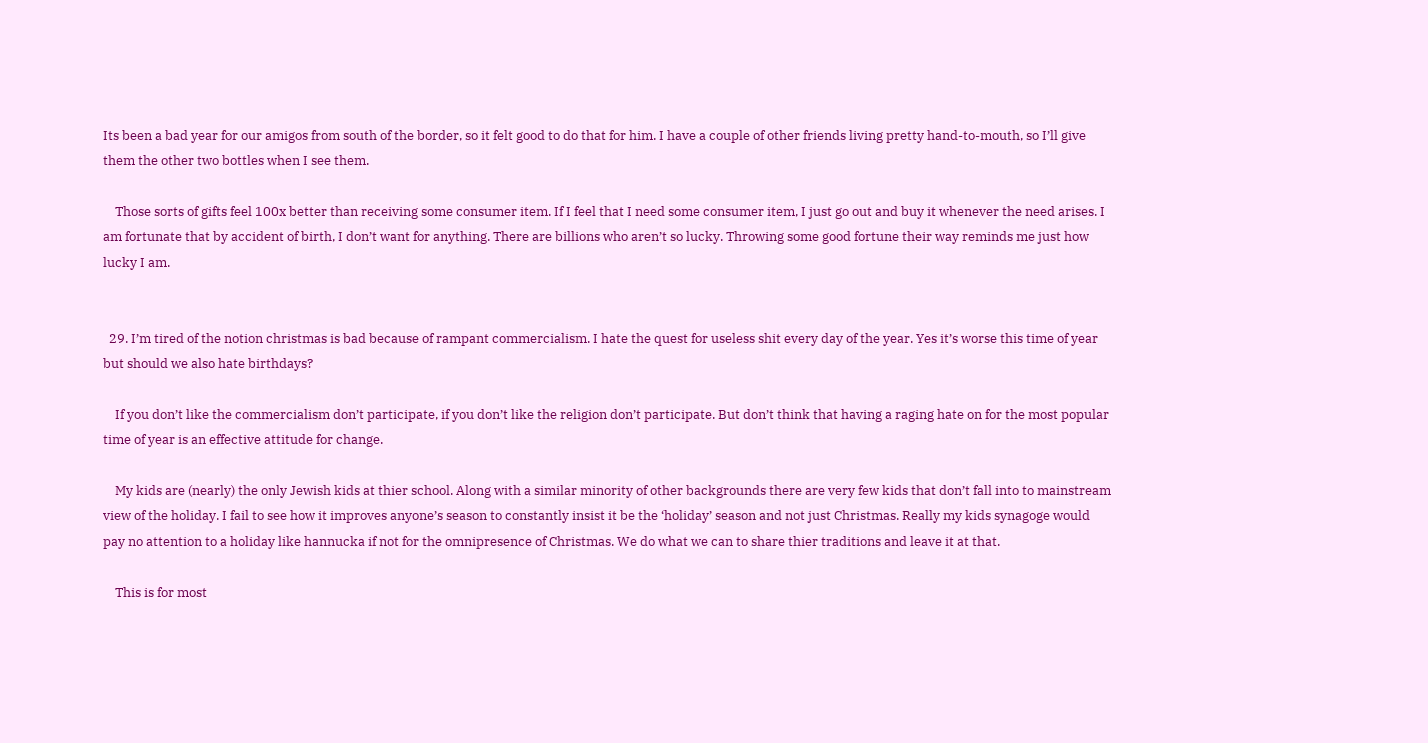Its been a bad year for our amigos from south of the border, so it felt good to do that for him. I have a couple of other friends living pretty hand-to-mouth, so I’ll give them the other two bottles when I see them.

    Those sorts of gifts feel 100x better than receiving some consumer item. If I feel that I need some consumer item, I just go out and buy it whenever the need arises. I am fortunate that by accident of birth, I don’t want for anything. There are billions who aren’t so lucky. Throwing some good fortune their way reminds me just how lucky I am.


  29. I’m tired of the notion christmas is bad because of rampant commercialism. I hate the quest for useless shit every day of the year. Yes it’s worse this time of year but should we also hate birthdays?

    If you don’t like the commercialism don’t participate, if you don’t like the religion don’t participate. But don’t think that having a raging hate on for the most popular time of year is an effective attitude for change.

    My kids are (nearly) the only Jewish kids at thier school. Along with a similar minority of other backgrounds there are very few kids that don’t fall into to mainstream view of the holiday. I fail to see how it improves anyone’s season to constantly insist it be the ‘holiday’ season and not just Christmas. Really my kids synagoge would pay no attention to a holiday like hannucka if not for the omnipresence of Christmas. We do what we can to share thier traditions and leave it at that.

    This is for most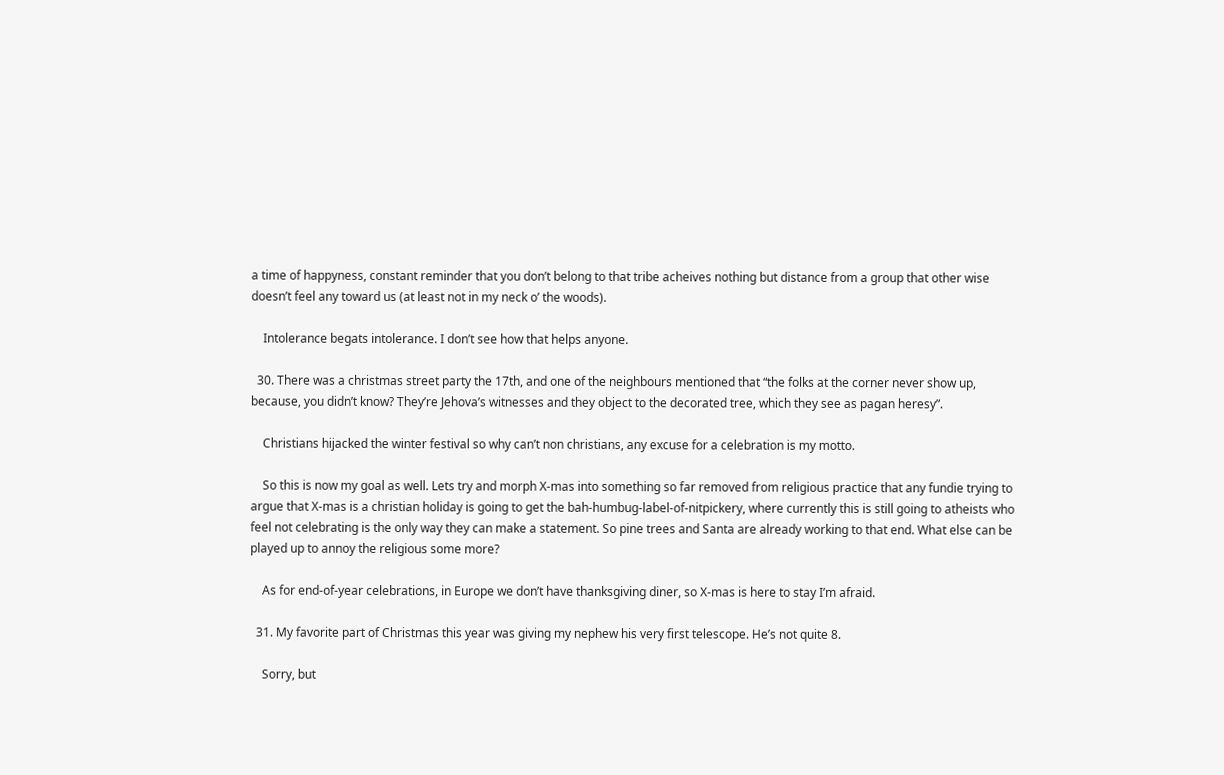a time of happyness, constant reminder that you don’t belong to that tribe acheives nothing but distance from a group that other wise doesn’t feel any toward us (at least not in my neck o’ the woods).

    Intolerance begats intolerance. I don’t see how that helps anyone.

  30. There was a christmas street party the 17th, and one of the neighbours mentioned that “the folks at the corner never show up, because, you didn’t know? They’re Jehova’s witnesses and they object to the decorated tree, which they see as pagan heresy”.

    Christians hijacked the winter festival so why can’t non christians, any excuse for a celebration is my motto.

    So this is now my goal as well. Lets try and morph X-mas into something so far removed from religious practice that any fundie trying to argue that X-mas is a christian holiday is going to get the bah-humbug-label-of-nitpickery, where currently this is still going to atheists who feel not celebrating is the only way they can make a statement. So pine trees and Santa are already working to that end. What else can be played up to annoy the religious some more?

    As for end-of-year celebrations, in Europe we don’t have thanksgiving diner, so X-mas is here to stay I’m afraid.

  31. My favorite part of Christmas this year was giving my nephew his very first telescope. He’s not quite 8.

    Sorry, but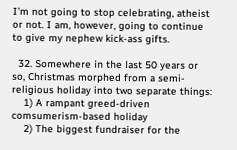I’m not going to stop celebrating, atheist or not. I am, however, going to continue to give my nephew kick-ass gifts.

  32. Somewhere in the last 50 years or so, Christmas morphed from a semi-religious holiday into two separate things:
    1) A rampant greed-driven comsumerism-based holiday
    2) The biggest fundraiser for the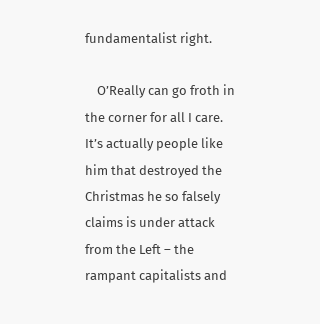fundamentalist right.

    O’Really can go froth in the corner for all I care. It’s actually people like him that destroyed the Christmas he so falsely claims is under attack from the Left – the rampant capitalists and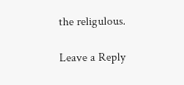the religulous.

Leave a Reply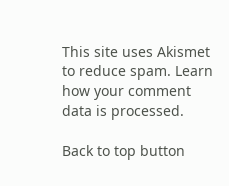This site uses Akismet to reduce spam. Learn how your comment data is processed.

Back to top button